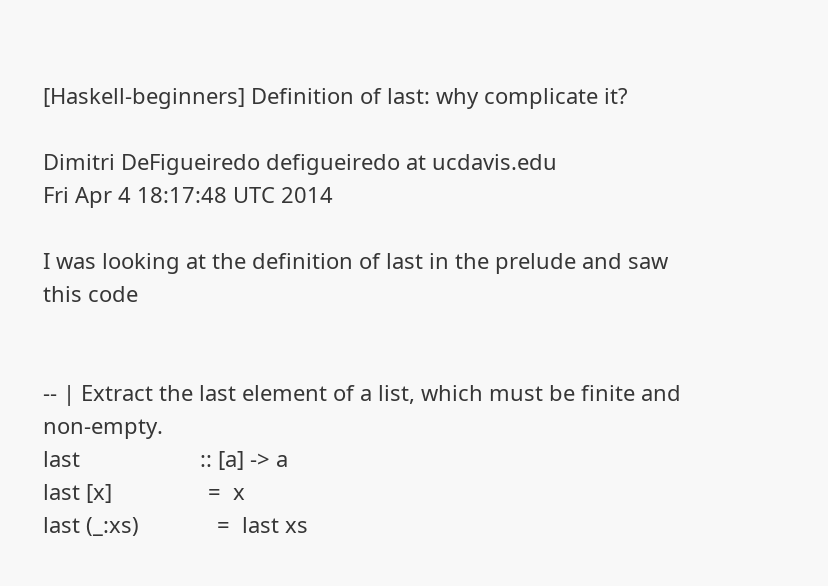[Haskell-beginners] Definition of last: why complicate it?

Dimitri DeFigueiredo defigueiredo at ucdavis.edu
Fri Apr 4 18:17:48 UTC 2014

I was looking at the definition of last in the prelude and saw this code


-- | Extract the last element of a list, which must be finite and non-empty.
last                    :: [a] -> a
last [x]                =  x
last (_:xs)             =  last xs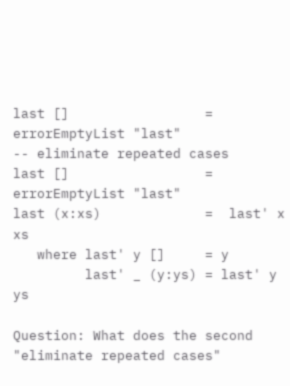last []                 =  errorEmptyList "last"
-- eliminate repeated cases
last []                 =  errorEmptyList "last"
last (x:xs)             =  last' x xs
   where last' y []     = y
         last' _ (y:ys) = last' y ys

Question: What does the second "eliminate repeated cases"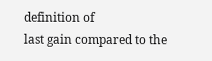definition of
last gain compared to the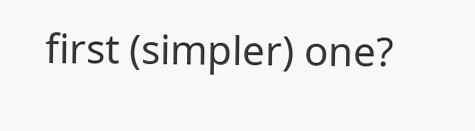first (simpler) one?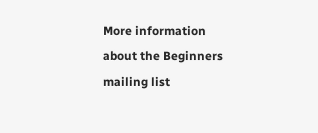More information about the Beginners mailing list